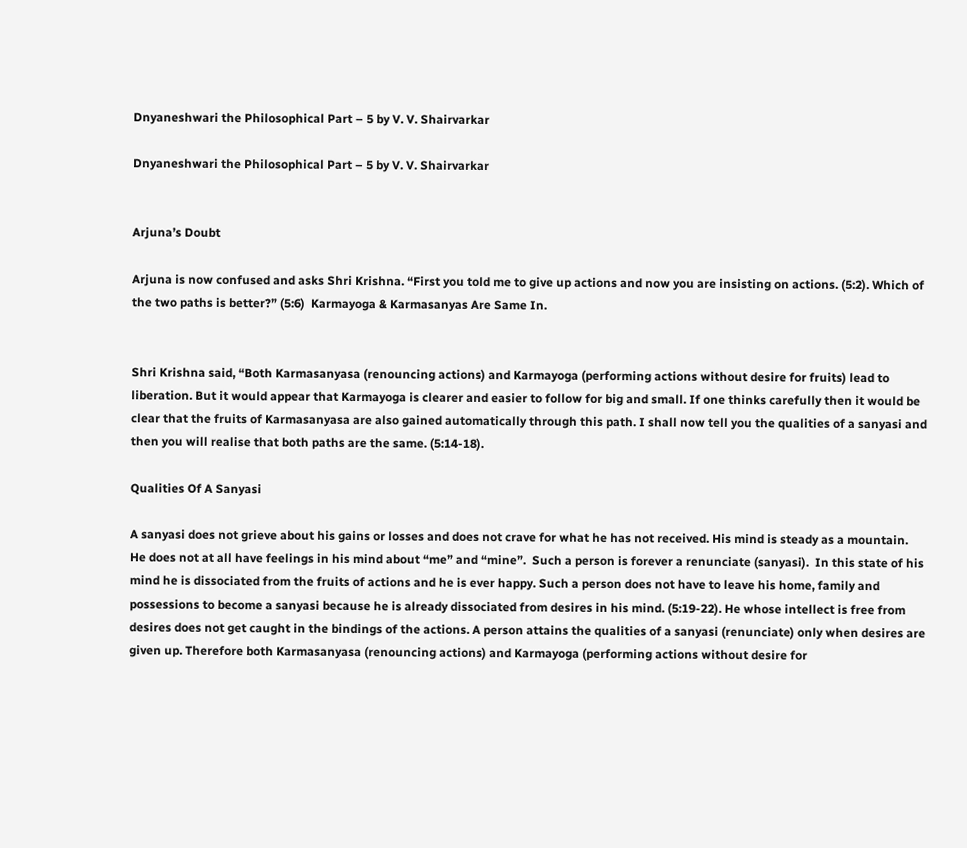Dnyaneshwari the Philosophical Part – 5 by V. V. Shairvarkar

Dnyaneshwari the Philosophical Part – 5 by V. V. Shairvarkar


Arjuna’s Doubt

Arjuna is now confused and asks Shri Krishna. “First you told me to give up actions and now you are insisting on actions. (5:2). Which of the two paths is better?” (5:6)  Karmayoga & Karmasanyas Are Same In.


Shri Krishna said, “Both Karmasanyasa (renouncing actions) and Karmayoga (performing actions without desire for fruits) lead to liberation. But it would appear that Karmayoga is clearer and easier to follow for big and small. If one thinks carefully then it would be clear that the fruits of Karmasanyasa are also gained automatically through this path. I shall now tell you the qualities of a sanyasi and then you will realise that both paths are the same. (5:14-18).

Qualities Of A Sanyasi

A sanyasi does not grieve about his gains or losses and does not crave for what he has not received. His mind is steady as a mountain.  He does not at all have feelings in his mind about “me” and “mine”.  Such a person is forever a renunciate (sanyasi).  In this state of his mind he is dissociated from the fruits of actions and he is ever happy. Such a person does not have to leave his home, family and possessions to become a sanyasi because he is already dissociated from desires in his mind. (5:19-22). He whose intellect is free from desires does not get caught in the bindings of the actions. A person attains the qualities of a sanyasi (renunciate) only when desires are given up. Therefore both Karmasanyasa (renouncing actions) and Karmayoga (performing actions without desire for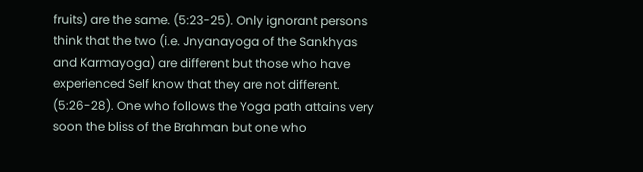fruits) are the same. (5:23-25). Only ignorant persons think that the two (i.e. Jnyanayoga of the Sankhyas and Karmayoga) are different but those who have experienced Self know that they are not different. (5:26-28). One who follows the Yoga path attains very soon the bliss of the Brahman but one who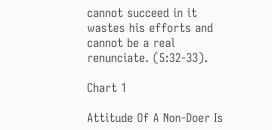cannot succeed in it wastes his efforts and cannot be a real renunciate. (5:32-33).

Chart 1

Attitude Of A Non-Doer Is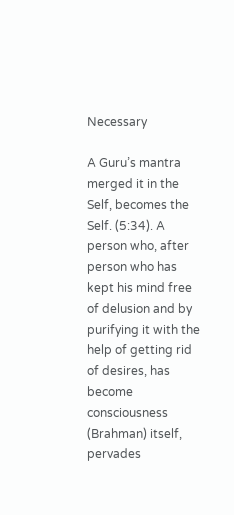Necessary

A Guru’s mantra merged it in the Self, becomes the Self. (5:34). A person who, after  person who has kept his mind free of delusion and by purifying it with the help of getting rid of desires, has become consciousness (Brahman) itself, pervades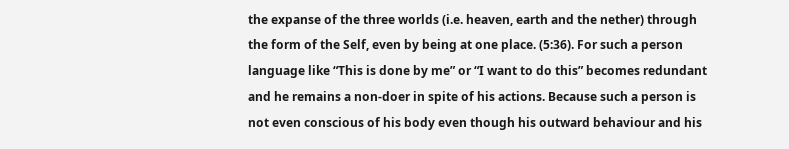the expanse of the three worlds (i.e. heaven, earth and the nether) through the form of the Self, even by being at one place. (5:36). For such a person language like “This is done by me” or “I want to do this” becomes redundant and he remains a non-doer in spite of his actions. Because such a person is not even conscious of his body even though his outward behaviour and his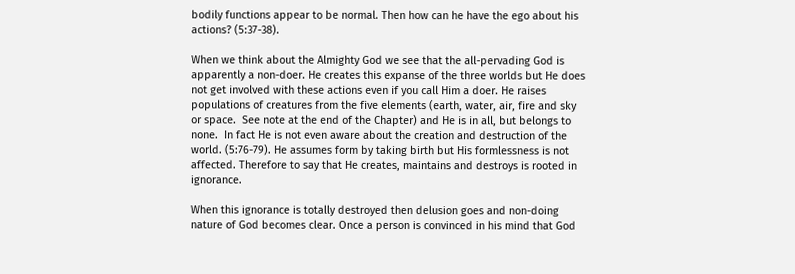bodily functions appear to be normal. Then how can he have the ego about his actions? (5:37-38).

When we think about the Almighty God we see that the all-pervading God is apparently a non-doer. He creates this expanse of the three worlds but He does not get involved with these actions even if you call Him a doer. He raises populations of creatures from the five elements (earth, water, air, fire and sky or space.  See note at the end of the Chapter) and He is in all, but belongs to none.  In fact He is not even aware about the creation and destruction of the world. (5:76-79). He assumes form by taking birth but His formlessness is not affected. Therefore to say that He creates, maintains and destroys is rooted in ignorance.

When this ignorance is totally destroyed then delusion goes and non-doing nature of God becomes clear. Once a person is convinced in his mind that God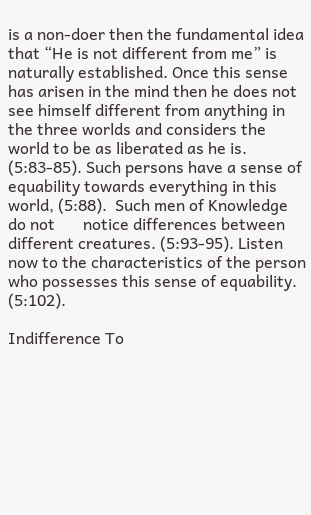is a non-doer then the fundamental idea that “He is not different from me” is naturally established. Once this sense has arisen in the mind then he does not see himself different from anything in the three worlds and considers the world to be as liberated as he is. (5:83-85). Such persons have a sense of equability towards everything in this world, (5:88).  Such men of Knowledge do not       notice differences between different creatures. (5:93-95). Listen now to the characteristics of the person who possesses this sense of equability. (5:102).

Indifference To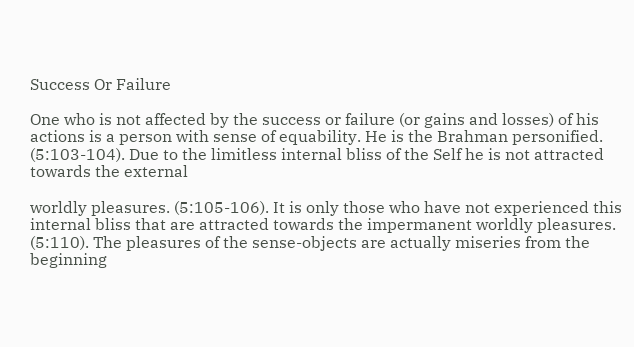Success Or Failure

One who is not affected by the success or failure (or gains and losses) of his actions is a person with sense of equability. He is the Brahman personified. (5:103-104). Due to the limitless internal bliss of the Self he is not attracted towards the external

worldly pleasures. (5:105-106). It is only those who have not experienced this internal bliss that are attracted towards the impermanent worldly pleasures. (5:110). The pleasures of the sense-objects are actually miseries from the beginning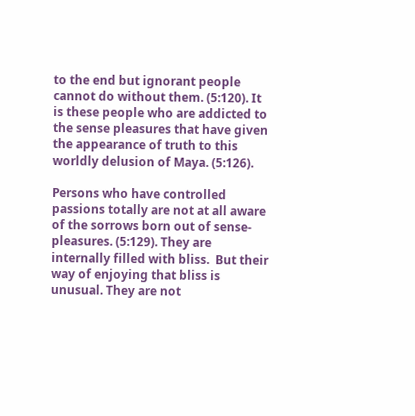to the end but ignorant people cannot do without them. (5:120). It is these people who are addicted to the sense pleasures that have given the appearance of truth to this worldly delusion of Maya. (5:126).

Persons who have controlled passions totally are not at all aware of the sorrows born out of sense-pleasures. (5:129). They are internally filled with bliss.  But their way of enjoying that bliss is unusual. They are not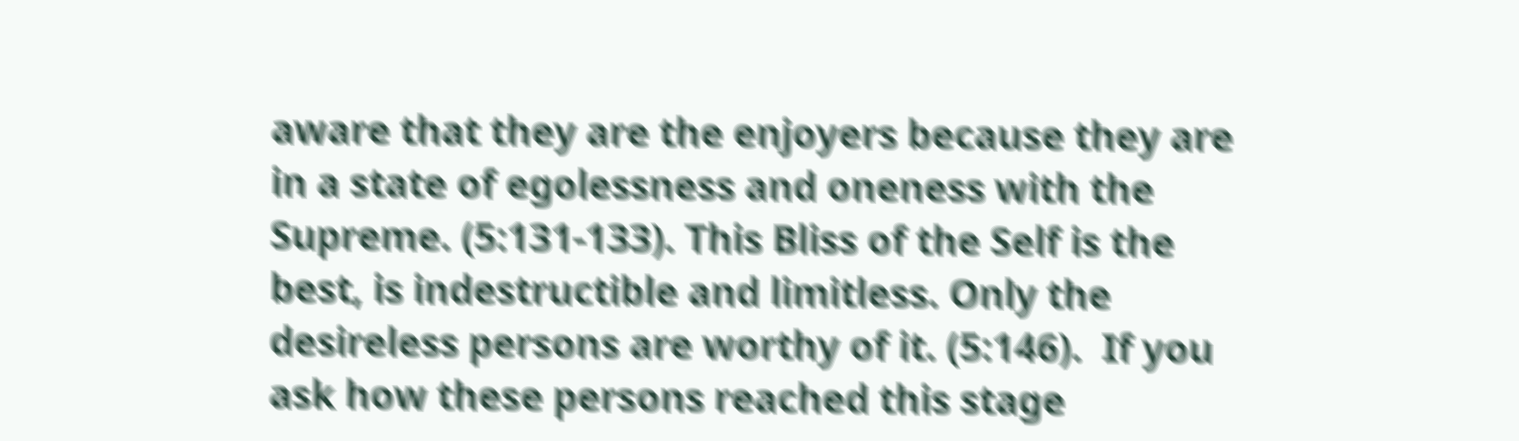aware that they are the enjoyers because they are in a state of egolessness and oneness with the Supreme. (5:131-133). This Bliss of the Self is the best, is indestructible and limitless. Only the desireless persons are worthy of it. (5:146).  If you ask how these persons reached this stage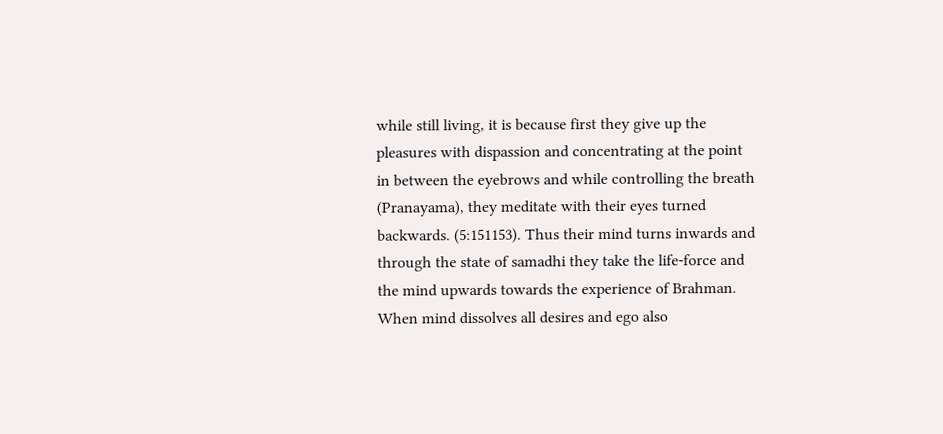while still living, it is because first they give up the pleasures with dispassion and concentrating at the point in between the eyebrows and while controlling the breath (Pranayama), they meditate with their eyes turned backwards. (5:151153). Thus their mind turns inwards and through the state of samadhi they take the life-force and the mind upwards towards the experience of Brahman. When mind dissolves all desires and ego also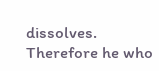dissolves. Therefore he who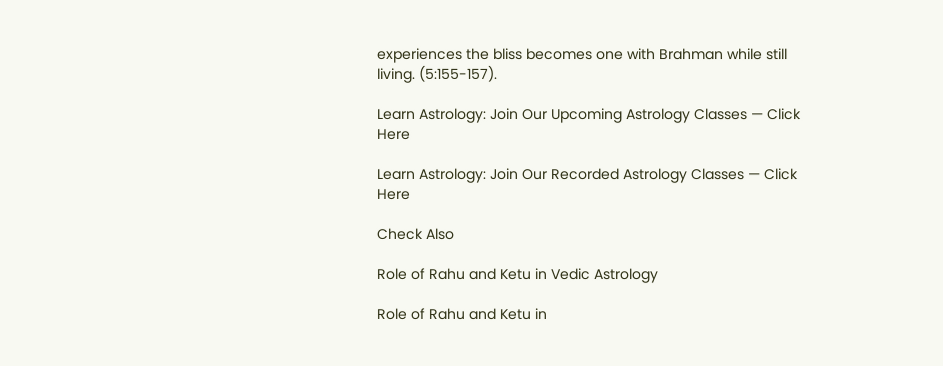experiences the bliss becomes one with Brahman while still living. (5:155-157).

Learn Astrology: Join Our Upcoming Astrology Classes — Click Here

Learn Astrology: Join Our Recorded Astrology Classes — Click Here

Check Also

Role of Rahu and Ketu in Vedic Astrology

Role of Rahu and Ketu in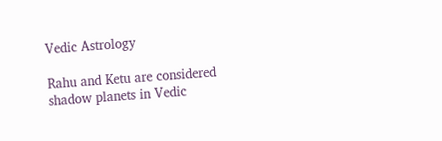Vedic Astrology

Rahu and Ketu are considered shadow planets in Vedic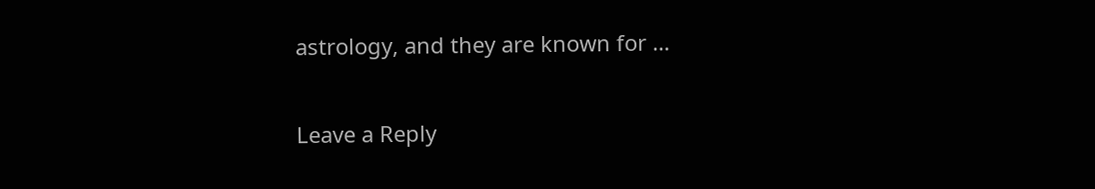astrology, and they are known for …

Leave a Reply